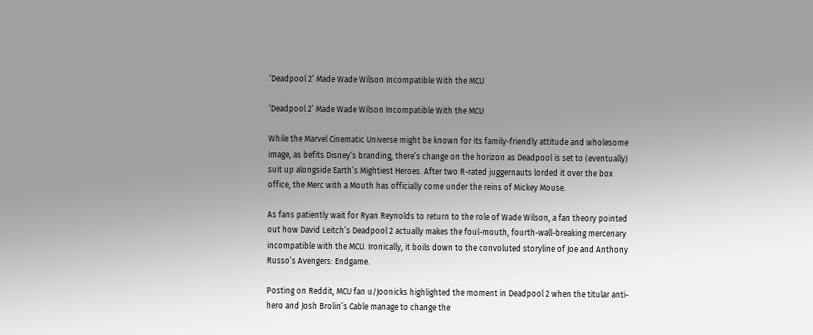‘Deadpool 2’ Made Wade Wilson Incompatible With the MCU

‘Deadpool 2’ Made Wade Wilson Incompatible With the MCU

While the Marvel Cinematic Universe might be known for its family-friendly attitude and wholesome image, as befits Disney‘s branding, there’s change on the horizon as Deadpool is set to (eventually) suit up alongside Earth’s Mightiest Heroes. After two R-rated juggernauts lorded it over the box office, the Merc with a Mouth has officially come under the reins of Mickey Mouse.

As fans patiently wait for Ryan Reynolds to return to the role of Wade Wilson, a fan theory pointed out how David Leitch’s Deadpool 2 actually makes the foul-mouth, fourth-wall-breaking mercenary incompatible with the MCU. Ironically, it boils down to the convoluted storyline of Joe and Anthony Russo’s Avengers: Endgame.

Posting on Reddit, MCU fan u/Joonicks highlighted the moment in Deadpool 2 when the titular anti-hero and Josh Brolin’s Cable manage to change the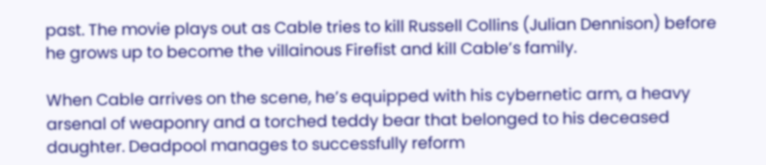past. The movie plays out as Cable tries to kill Russell Collins (Julian Dennison) before he grows up to become the villainous Firefist and kill Cable’s family.

When Cable arrives on the scene, he’s equipped with his cybernetic arm, a heavy arsenal of weaponry and a torched teddy bear that belonged to his deceased daughter. Deadpool manages to successfully reform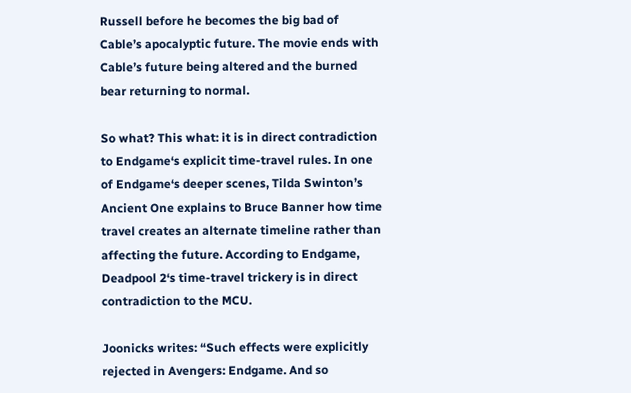Russell before he becomes the big bad of Cable’s apocalyptic future. The movie ends with Cable’s future being altered and the burned bear returning to normal.

So what? This what: it is in direct contradiction to Endgame‘s explicit time-travel rules. In one of Endgame‘s deeper scenes, Tilda Swinton’s Ancient One explains to Bruce Banner how time travel creates an alternate timeline rather than affecting the future. According to Endgame, Deadpool 2‘s time-travel trickery is in direct contradiction to the MCU.

Joonicks writes: “Such effects were explicitly rejected in Avengers: Endgame. And so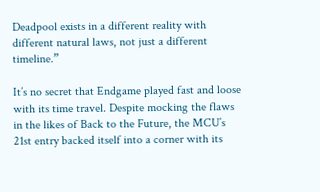Deadpool exists in a different reality with different natural laws, not just a different timeline.”

It’s no secret that Endgame played fast and loose with its time travel. Despite mocking the flaws in the likes of Back to the Future, the MCU’s 21st entry backed itself into a corner with its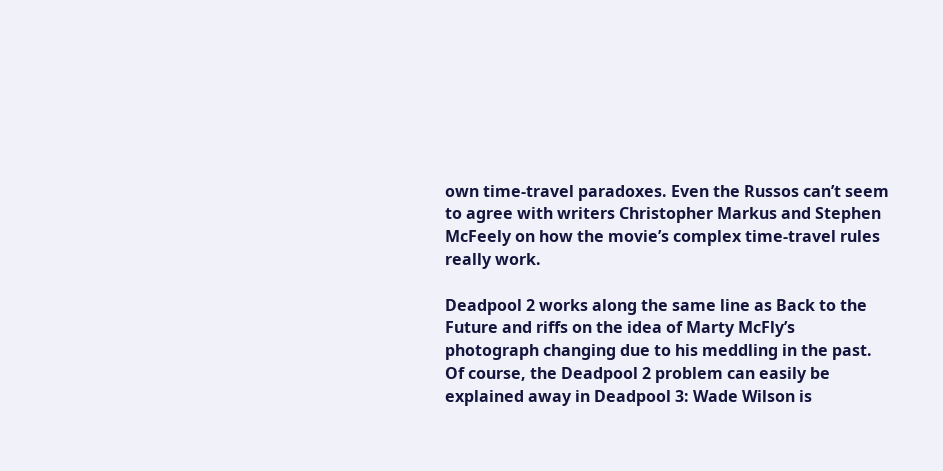own time-travel paradoxes. Even the Russos can’t seem to agree with writers Christopher Markus and Stephen McFeely on how the movie’s complex time-travel rules really work.

Deadpool 2 works along the same line as Back to the Future and riffs on the idea of Marty McFly’s photograph changing due to his meddling in the past. Of course, the Deadpool 2 problem can easily be explained away in Deadpool 3: Wade Wilson is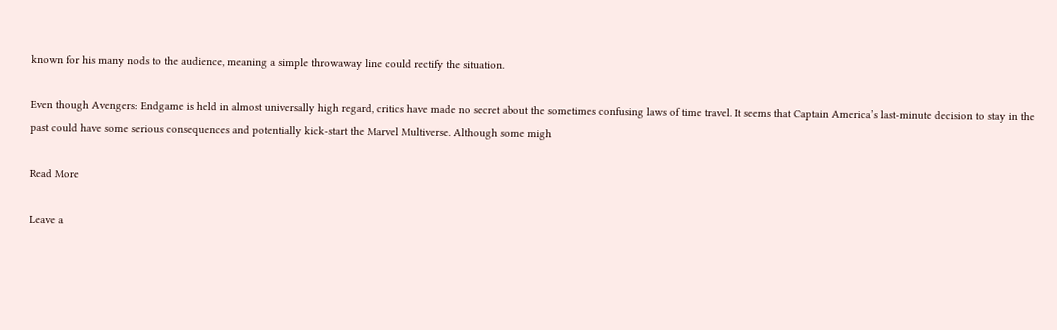known for his many nods to the audience, meaning a simple throwaway line could rectify the situation.

Even though Avengers: Endgame is held in almost universally high regard, critics have made no secret about the sometimes confusing laws of time travel. It seems that Captain America’s last-minute decision to stay in the past could have some serious consequences and potentially kick-start the Marvel Multiverse. Although some migh

Read More

Leave a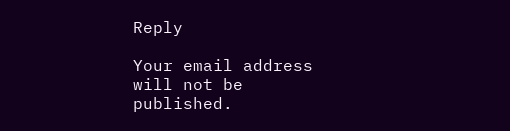Reply

Your email address will not be published.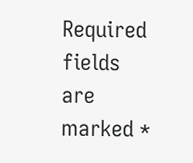Required fields are marked *